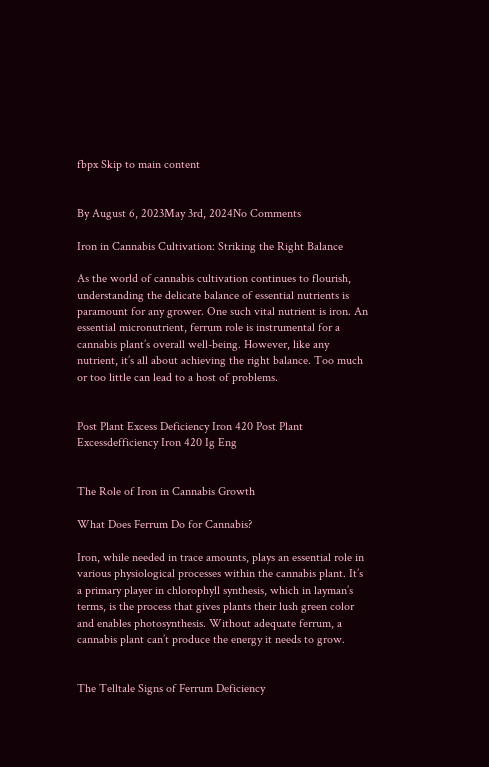fbpx Skip to main content


By August 6, 2023May 3rd, 2024No Comments

Iron in Cannabis Cultivation: Striking the Right Balance

As the world of cannabis cultivation continues to flourish, understanding the delicate balance of essential nutrients is paramount for any grower. One such vital nutrient is iron. An essential micronutrient, ferrum role is instrumental for a cannabis plant’s overall well-being. However, like any nutrient, it’s all about achieving the right balance. Too much or too little can lead to a host of problems.


Post Plant Excess Deficiency Iron 420 Post Plant Excessdefficiency Iron 420 Ig Eng


The Role of Iron in Cannabis Growth

What Does Ferrum Do for Cannabis?

Iron, while needed in trace amounts, plays an essential role in various physiological processes within the cannabis plant. It’s a primary player in chlorophyll synthesis, which in layman’s terms, is the process that gives plants their lush green color and enables photosynthesis. Without adequate ferrum, a cannabis plant can’t produce the energy it needs to grow.


The Telltale Signs of Ferrum Deficiency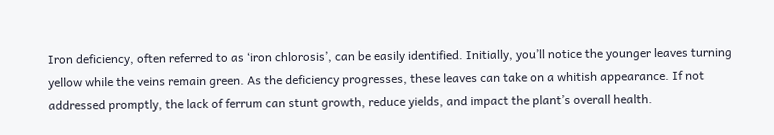Iron deficiency, often referred to as ‘iron chlorosis’, can be easily identified. Initially, you’ll notice the younger leaves turning yellow while the veins remain green. As the deficiency progresses, these leaves can take on a whitish appearance. If not addressed promptly, the lack of ferrum can stunt growth, reduce yields, and impact the plant’s overall health.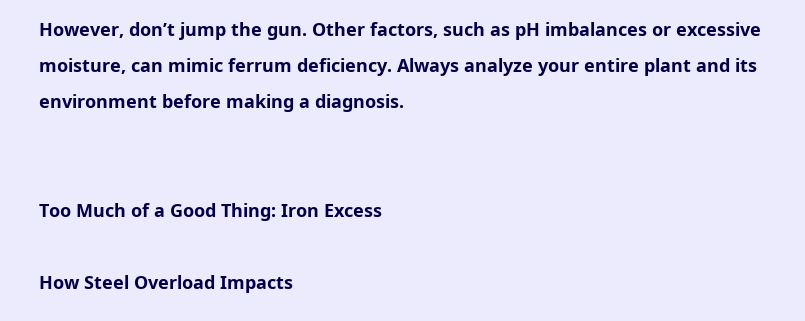However, don’t jump the gun. Other factors, such as pH imbalances or excessive moisture, can mimic ferrum deficiency. Always analyze your entire plant and its environment before making a diagnosis.


Too Much of a Good Thing: Iron Excess

How Steel Overload Impacts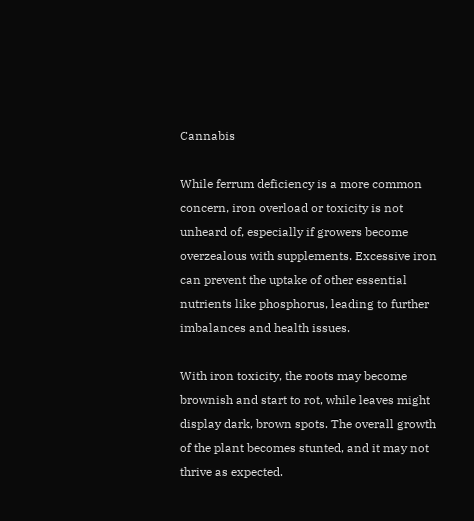Cannabis

While ferrum deficiency is a more common concern, iron overload or toxicity is not unheard of, especially if growers become overzealous with supplements. Excessive iron can prevent the uptake of other essential nutrients like phosphorus, leading to further imbalances and health issues.

With iron toxicity, the roots may become brownish and start to rot, while leaves might display dark, brown spots. The overall growth of the plant becomes stunted, and it may not thrive as expected.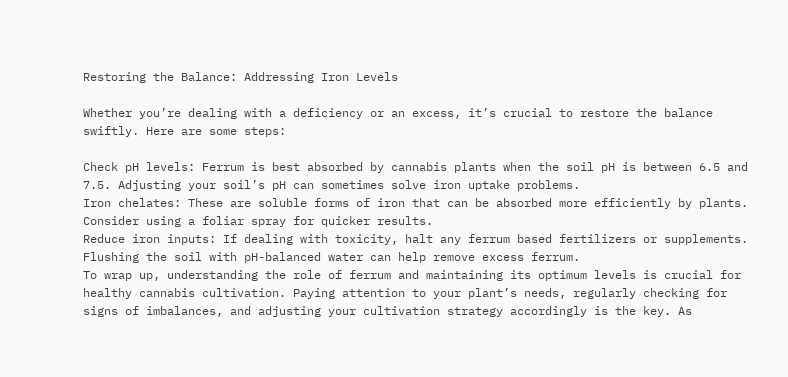Restoring the Balance: Addressing Iron Levels

Whether you’re dealing with a deficiency or an excess, it’s crucial to restore the balance swiftly. Here are some steps:

Check pH levels: Ferrum is best absorbed by cannabis plants when the soil pH is between 6.5 and 7.5. Adjusting your soil’s pH can sometimes solve iron uptake problems.
Iron chelates: These are soluble forms of iron that can be absorbed more efficiently by plants. Consider using a foliar spray for quicker results.
Reduce iron inputs: If dealing with toxicity, halt any ferrum based fertilizers or supplements. Flushing the soil with pH-balanced water can help remove excess ferrum.
To wrap up, understanding the role of ferrum and maintaining its optimum levels is crucial for healthy cannabis cultivation. Paying attention to your plant’s needs, regularly checking for signs of imbalances, and adjusting your cultivation strategy accordingly is the key. As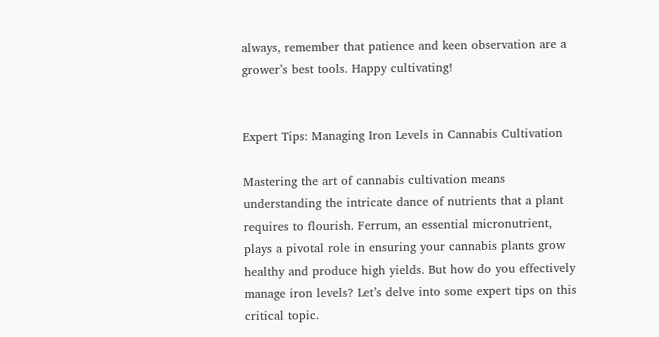always, remember that patience and keen observation are a grower’s best tools. Happy cultivating!


Expert Tips: Managing Iron Levels in Cannabis Cultivation

Mastering the art of cannabis cultivation means understanding the intricate dance of nutrients that a plant requires to flourish. Ferrum, an essential micronutrient, plays a pivotal role in ensuring your cannabis plants grow healthy and produce high yields. But how do you effectively manage iron levels? Let’s delve into some expert tips on this critical topic.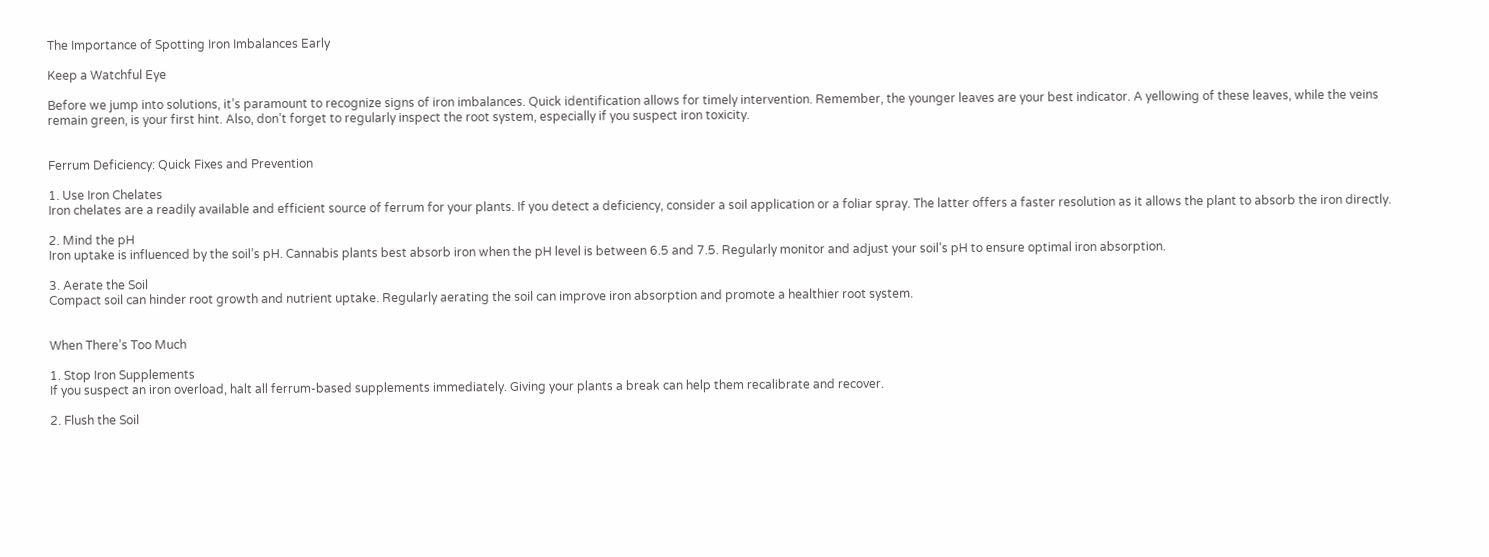The Importance of Spotting Iron Imbalances Early

Keep a Watchful Eye

Before we jump into solutions, it’s paramount to recognize signs of iron imbalances. Quick identification allows for timely intervention. Remember, the younger leaves are your best indicator. A yellowing of these leaves, while the veins remain green, is your first hint. Also, don’t forget to regularly inspect the root system, especially if you suspect iron toxicity.


Ferrum Deficiency: Quick Fixes and Prevention

1. Use Iron Chelates
Iron chelates are a readily available and efficient source of ferrum for your plants. If you detect a deficiency, consider a soil application or a foliar spray. The latter offers a faster resolution as it allows the plant to absorb the iron directly.

2. Mind the pH
Iron uptake is influenced by the soil’s pH. Cannabis plants best absorb iron when the pH level is between 6.5 and 7.5. Regularly monitor and adjust your soil’s pH to ensure optimal iron absorption.

3. Aerate the Soil
Compact soil can hinder root growth and nutrient uptake. Regularly aerating the soil can improve iron absorption and promote a healthier root system.


When There’s Too Much

1. Stop Iron Supplements
If you suspect an iron overload, halt all ferrum-based supplements immediately. Giving your plants a break can help them recalibrate and recover.

2. Flush the Soil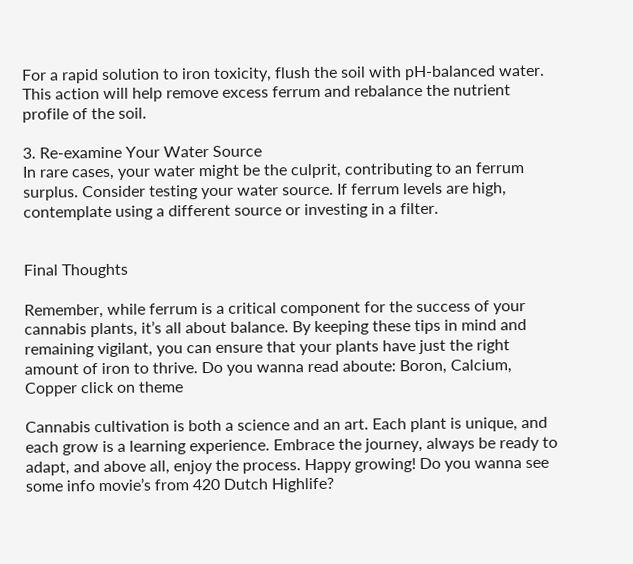For a rapid solution to iron toxicity, flush the soil with pH-balanced water. This action will help remove excess ferrum and rebalance the nutrient profile of the soil.

3. Re-examine Your Water Source
In rare cases, your water might be the culprit, contributing to an ferrum surplus. Consider testing your water source. If ferrum levels are high, contemplate using a different source or investing in a filter.


Final Thoughts

Remember, while ferrum is a critical component for the success of your cannabis plants, it’s all about balance. By keeping these tips in mind and remaining vigilant, you can ensure that your plants have just the right amount of iron to thrive. Do you wanna read aboute: Boron, Calcium, Copper click on theme

Cannabis cultivation is both a science and an art. Each plant is unique, and each grow is a learning experience. Embrace the journey, always be ready to adapt, and above all, enjoy the process. Happy growing! Do you wanna see some info movie’s from 420 Dutch Highlife?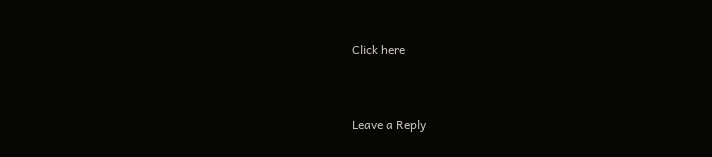Click here



Leave a Reply